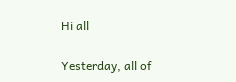Hi all

Yesterday, all of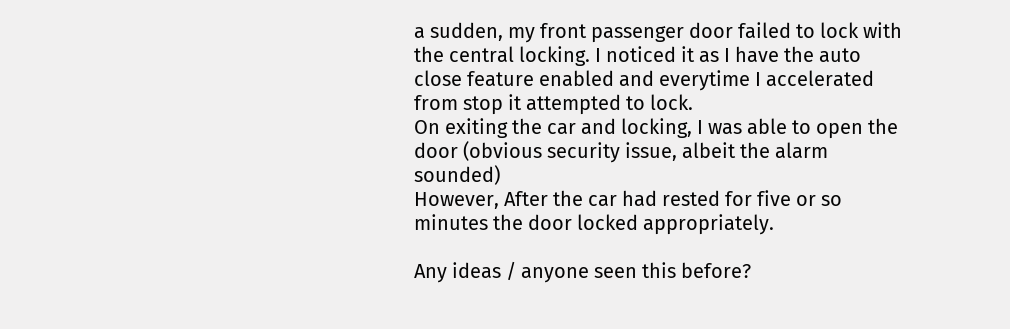a sudden, my front passenger door failed to lock with the central locking. I noticed it as I have the auto close feature enabled and everytime I accelerated from stop it attempted to lock.
On exiting the car and locking, I was able to open the door (obvious security issue, albeit the alarm sounded)
However, After the car had rested for five or so minutes the door locked appropriately.

Any ideas / anyone seen this before?